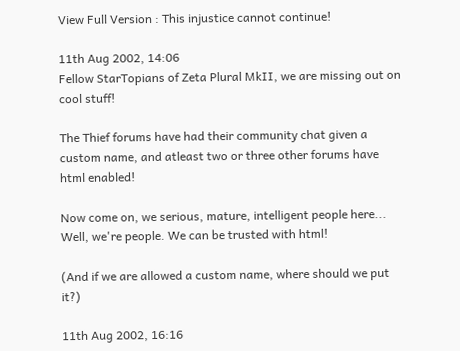View Full Version : This injustice cannot continue!

11th Aug 2002, 14:06
Fellow StarTopians of Zeta Plural MkII, we are missing out on cool stuff!

The Thief forums have had their community chat given a custom name, and atleast two or three other forums have html enabled!

Now come on, we serious, mature, intelligent people here... Well, we're people. We can be trusted with html!

(And if we are allowed a custom name, where should we put it?)

11th Aug 2002, 16:16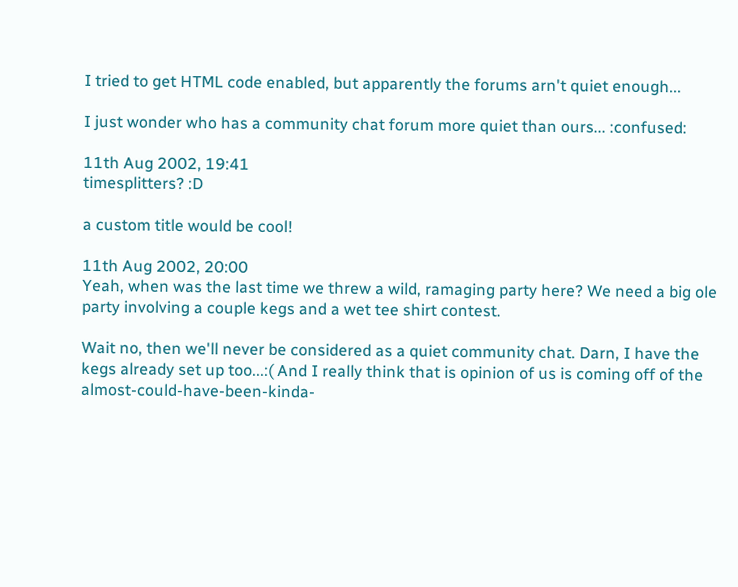I tried to get HTML code enabled, but apparently the forums arn't quiet enough...

I just wonder who has a community chat forum more quiet than ours... :confused:

11th Aug 2002, 19:41
timesplitters? :D

a custom title would be cool!

11th Aug 2002, 20:00
Yeah, when was the last time we threw a wild, ramaging party here? We need a big ole party involving a couple kegs and a wet tee shirt contest.

Wait no, then we'll never be considered as a quiet community chat. Darn, I have the kegs already set up too...:( And I really think that is opinion of us is coming off of the almost-could-have-been-kinda-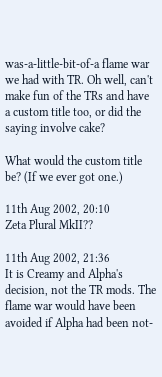was-a-little-bit-of-a flame war we had with TR. Oh well, can't make fun of the TRs and have a custom title too, or did the saying involve cake?

What would the custom title be? (If we ever got one.)

11th Aug 2002, 20:10
Zeta Plural MkII??

11th Aug 2002, 21:36
It is Creamy and Alpha's decision, not the TR mods. The flame war would have been avoided if Alpha had been not-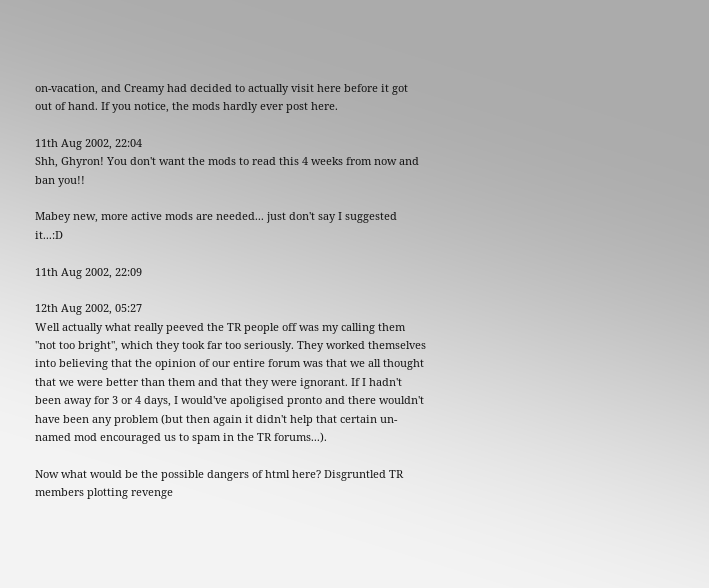on-vacation, and Creamy had decided to actually visit here before it got out of hand. If you notice, the mods hardly ever post here.

11th Aug 2002, 22:04
Shh, Ghyron! You don't want the mods to read this 4 weeks from now and ban you!!

Mabey new, more active mods are needed... just don't say I suggested it...:D

11th Aug 2002, 22:09

12th Aug 2002, 05:27
Well actually what really peeved the TR people off was my calling them "not too bright", which they took far too seriously. They worked themselves into believing that the opinion of our entire forum was that we all thought that we were better than them and that they were ignorant. If I hadn't been away for 3 or 4 days, I would've apoligised pronto and there wouldn't have been any problem (but then again it didn't help that certain un-named mod encouraged us to spam in the TR forums...).

Now what would be the possible dangers of html here? Disgruntled TR members plotting revenge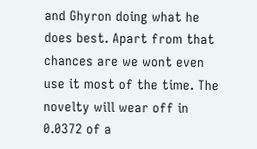and Ghyron doing what he does best. Apart from that chances are we wont even use it most of the time. The novelty will wear off in 0.0372 of a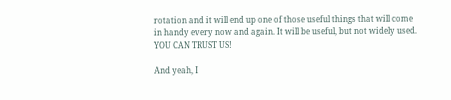rotation and it will end up one of those useful things that will come in handy every now and again. It will be useful, but not widely used. YOU CAN TRUST US!

And yeah, I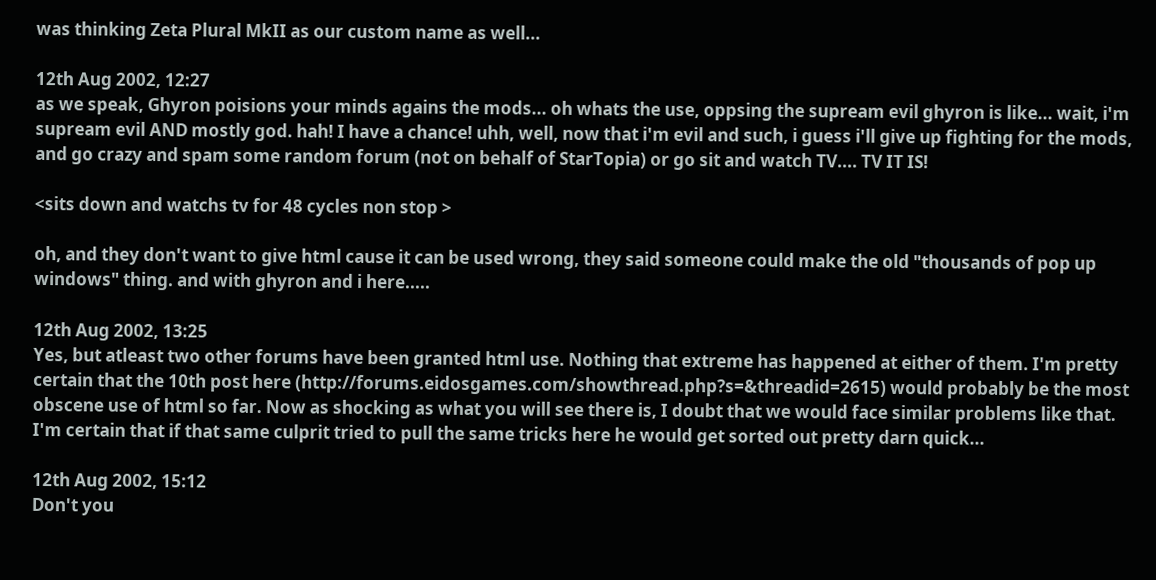was thinking Zeta Plural MkII as our custom name as well...

12th Aug 2002, 12:27
as we speak, Ghyron poisions your minds agains the mods... oh whats the use, oppsing the supream evil ghyron is like... wait, i'm supream evil AND mostly god. hah! I have a chance! uhh, well, now that i'm evil and such, i guess i'll give up fighting for the mods, and go crazy and spam some random forum (not on behalf of StarTopia) or go sit and watch TV.... TV IT IS!

<sits down and watchs tv for 48 cycles non stop >

oh, and they don't want to give html cause it can be used wrong, they said someone could make the old "thousands of pop up windows" thing. and with ghyron and i here.....

12th Aug 2002, 13:25
Yes, but atleast two other forums have been granted html use. Nothing that extreme has happened at either of them. I'm pretty certain that the 10th post here (http://forums.eidosgames.com/showthread.php?s=&threadid=2615) would probably be the most obscene use of html so far. Now as shocking as what you will see there is, I doubt that we would face similar problems like that. I'm certain that if that same culprit tried to pull the same tricks here he would get sorted out pretty darn quick...

12th Aug 2002, 15:12
Don't you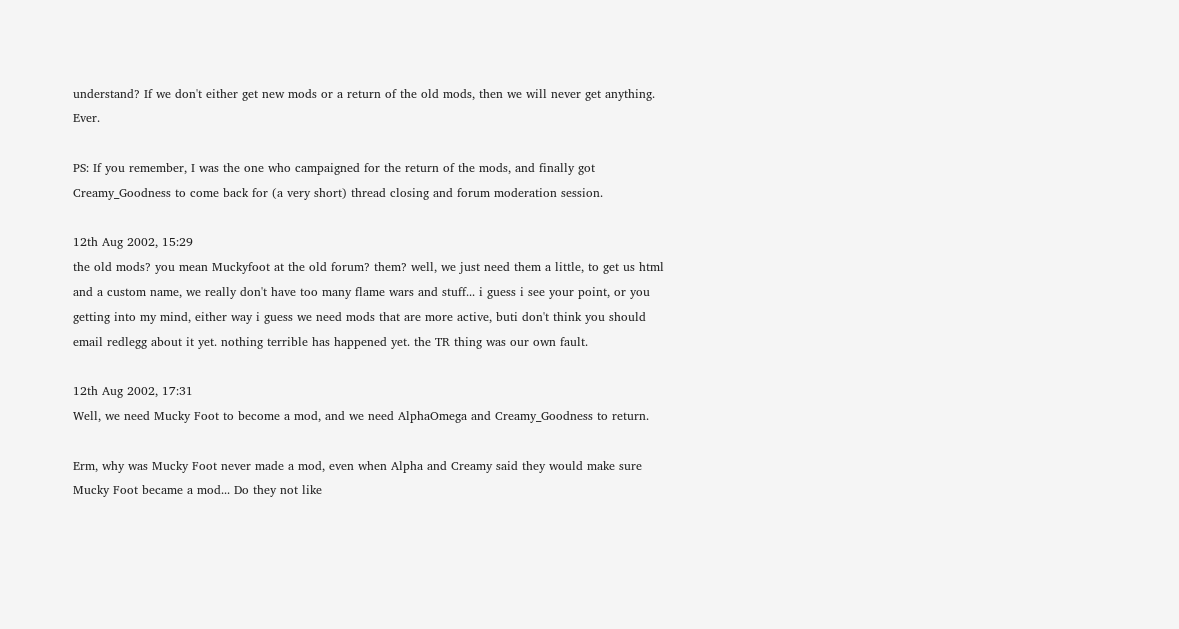understand? If we don't either get new mods or a return of the old mods, then we will never get anything. Ever.

PS: If you remember, I was the one who campaigned for the return of the mods, and finally got Creamy_Goodness to come back for (a very short) thread closing and forum moderation session.

12th Aug 2002, 15:29
the old mods? you mean Muckyfoot at the old forum? them? well, we just need them a little, to get us html and a custom name, we really don't have too many flame wars and stuff... i guess i see your point, or you getting into my mind, either way i guess we need mods that are more active, buti don't think you should email redlegg about it yet. nothing terrible has happened yet. the TR thing was our own fault.

12th Aug 2002, 17:31
Well, we need Mucky Foot to become a mod, and we need AlphaOmega and Creamy_Goodness to return.

Erm, why was Mucky Foot never made a mod, even when Alpha and Creamy said they would make sure Mucky Foot became a mod... Do they not like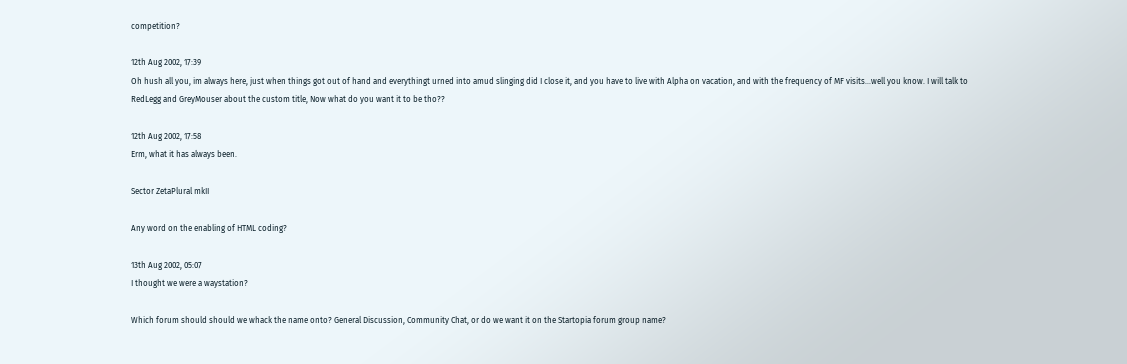competition?

12th Aug 2002, 17:39
Oh hush all you, im always here, just when things got out of hand and everythingt urned into amud slinging did I close it, and you have to live with Alpha on vacation, and with the frequency of MF visits...well you know. I will talk to RedLegg and GreyMouser about the custom title, Now what do you want it to be tho??

12th Aug 2002, 17:58
Erm, what it has always been.

Sector ZetaPlural mkII

Any word on the enabling of HTML coding?

13th Aug 2002, 05:07
I thought we were a waystation?

Which forum should should we whack the name onto? General Discussion, Community Chat, or do we want it on the Startopia forum group name?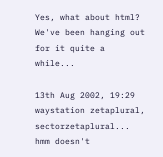Yes, what about html? We've been hanging out for it quite a while...

13th Aug 2002, 19:29
waystation zetaplural, sectorzetaplural... hmm doesn't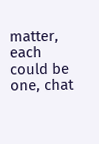matter, each could be one, chat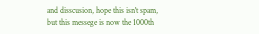and disscusion, hope this isn't spam, but this messege is now the 1000th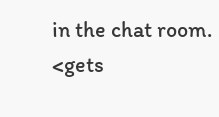in the chat room.
<gets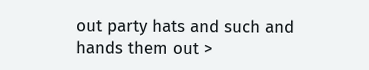out party hats and such and hands them out >